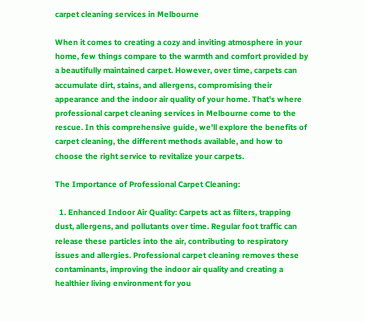carpet cleaning services in Melbourne

When it comes to creating a cozy and inviting atmosphere in your home, few things compare to the warmth and comfort provided by a beautifully maintained carpet. However, over time, carpets can accumulate dirt, stains, and allergens, compromising their appearance and the indoor air quality of your home. That's where professional carpet cleaning services in Melbourne come to the rescue. In this comprehensive guide, we'll explore the benefits of carpet cleaning, the different methods available, and how to choose the right service to revitalize your carpets.

The Importance of Professional Carpet Cleaning:

  1. Enhanced Indoor Air Quality: Carpets act as filters, trapping dust, allergens, and pollutants over time. Regular foot traffic can release these particles into the air, contributing to respiratory issues and allergies. Professional carpet cleaning removes these contaminants, improving the indoor air quality and creating a healthier living environment for you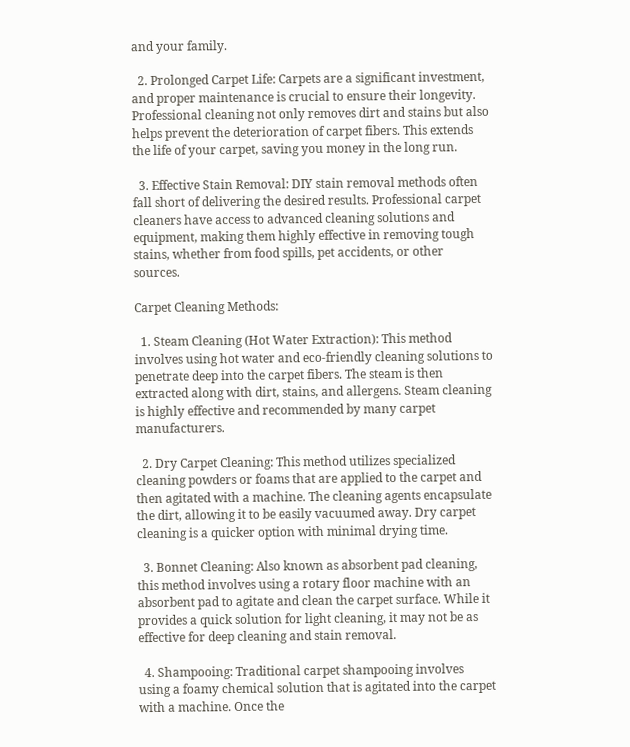and your family.

  2. Prolonged Carpet Life: Carpets are a significant investment, and proper maintenance is crucial to ensure their longevity. Professional cleaning not only removes dirt and stains but also helps prevent the deterioration of carpet fibers. This extends the life of your carpet, saving you money in the long run.

  3. Effective Stain Removal: DIY stain removal methods often fall short of delivering the desired results. Professional carpet cleaners have access to advanced cleaning solutions and equipment, making them highly effective in removing tough stains, whether from food spills, pet accidents, or other sources.

Carpet Cleaning Methods:

  1. Steam Cleaning (Hot Water Extraction): This method involves using hot water and eco-friendly cleaning solutions to penetrate deep into the carpet fibers. The steam is then extracted along with dirt, stains, and allergens. Steam cleaning is highly effective and recommended by many carpet manufacturers.

  2. Dry Carpet Cleaning: This method utilizes specialized cleaning powders or foams that are applied to the carpet and then agitated with a machine. The cleaning agents encapsulate the dirt, allowing it to be easily vacuumed away. Dry carpet cleaning is a quicker option with minimal drying time.

  3. Bonnet Cleaning: Also known as absorbent pad cleaning, this method involves using a rotary floor machine with an absorbent pad to agitate and clean the carpet surface. While it provides a quick solution for light cleaning, it may not be as effective for deep cleaning and stain removal.

  4. Shampooing: Traditional carpet shampooing involves using a foamy chemical solution that is agitated into the carpet with a machine. Once the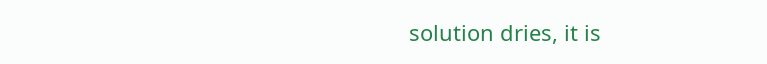solution dries, it is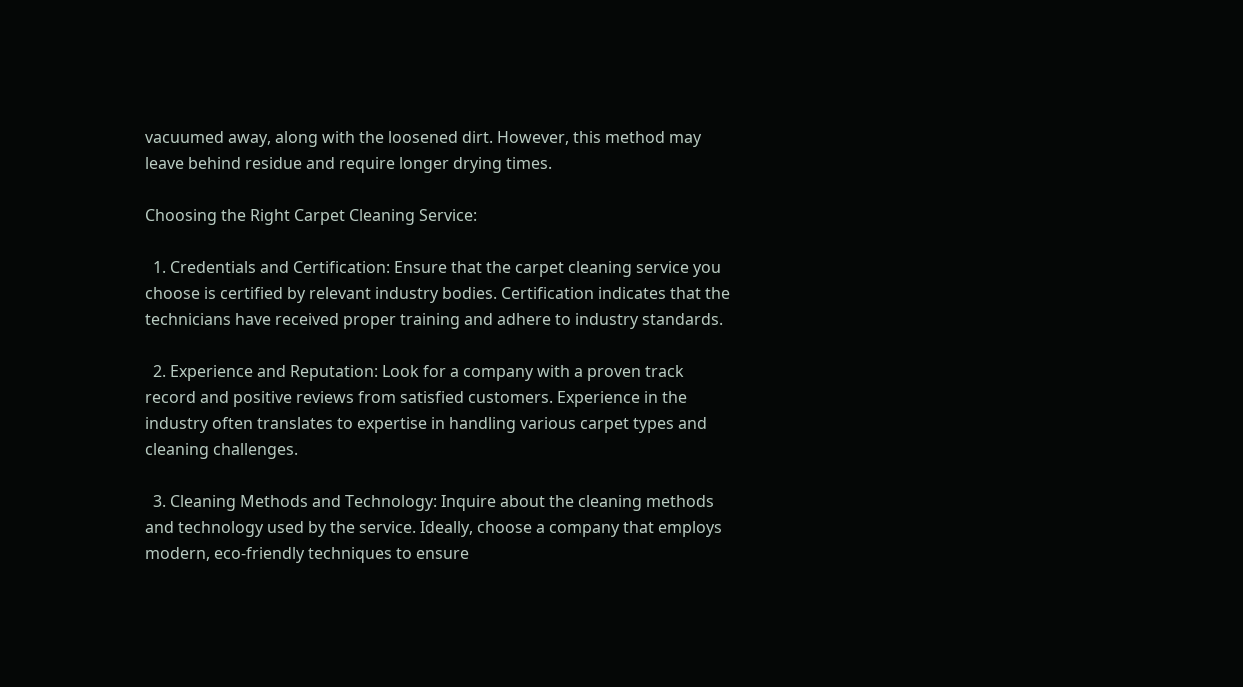vacuumed away, along with the loosened dirt. However, this method may leave behind residue and require longer drying times.

Choosing the Right Carpet Cleaning Service:

  1. Credentials and Certification: Ensure that the carpet cleaning service you choose is certified by relevant industry bodies. Certification indicates that the technicians have received proper training and adhere to industry standards.

  2. Experience and Reputation: Look for a company with a proven track record and positive reviews from satisfied customers. Experience in the industry often translates to expertise in handling various carpet types and cleaning challenges.

  3. Cleaning Methods and Technology: Inquire about the cleaning methods and technology used by the service. Ideally, choose a company that employs modern, eco-friendly techniques to ensure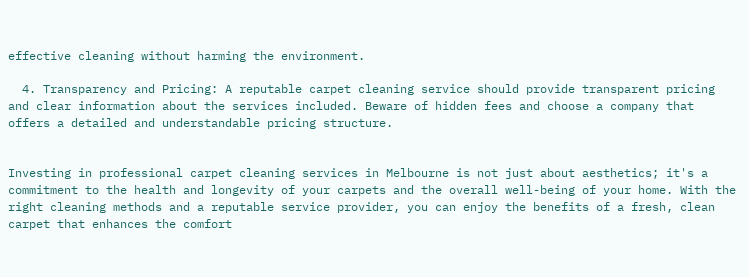effective cleaning without harming the environment.

  4. Transparency and Pricing: A reputable carpet cleaning service should provide transparent pricing and clear information about the services included. Beware of hidden fees and choose a company that offers a detailed and understandable pricing structure.


Investing in professional carpet cleaning services in Melbourne is not just about aesthetics; it's a commitment to the health and longevity of your carpets and the overall well-being of your home. With the right cleaning methods and a reputable service provider, you can enjoy the benefits of a fresh, clean carpet that enhances the comfort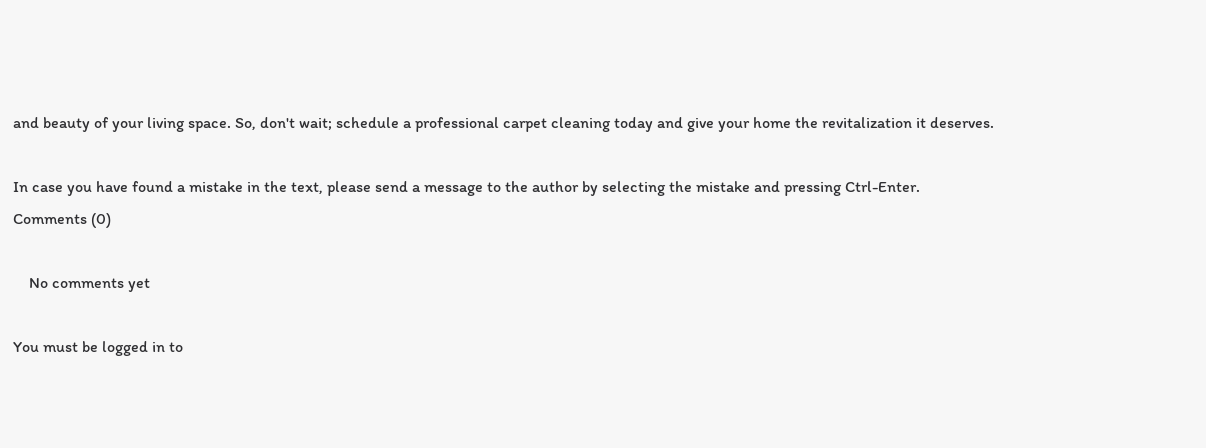and beauty of your living space. So, don't wait; schedule a professional carpet cleaning today and give your home the revitalization it deserves.

In case you have found a mistake in the text, please send a message to the author by selecting the mistake and pressing Ctrl-Enter.
Comments (0)

    No comments yet

You must be logged in to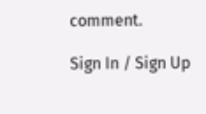comment.

Sign In / Sign Up